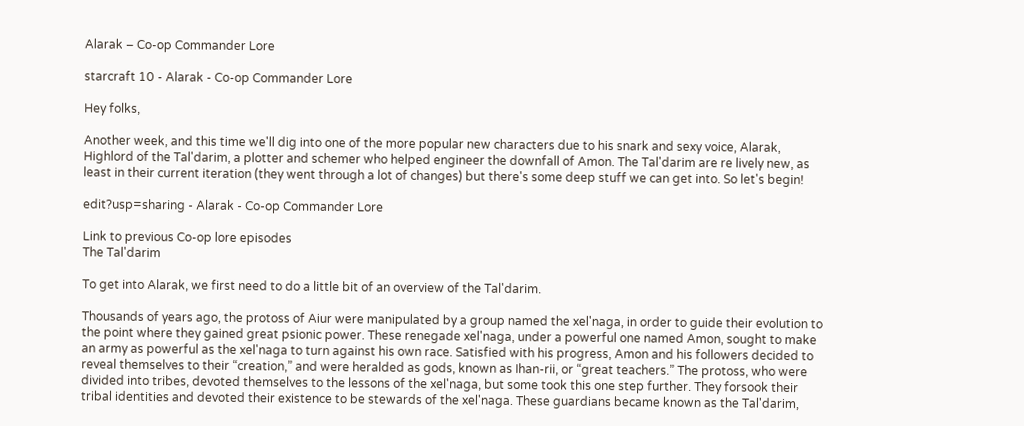Alarak – Co-op Commander Lore

starcraft 10 - Alarak - Co-op Commander Lore

Hey folks,

Another week, and this time we'll dig into one of the more popular new characters due to his snark and sexy voice, Alarak, Highlord of the Tal'darim, a plotter and schemer who helped engineer the downfall of Amon. The Tal'darim are re lively new, as least in their current iteration (they went through a lot of changes) but there's some deep stuff we can get into. So let's begin!

edit?usp=sharing - Alarak - Co-op Commander Lore

Link to previous Co-op lore episodes
The Tal'darim

To get into Alarak, we first need to do a little bit of an overview of the Tal'darim.

Thousands of years ago, the protoss of Aiur were manipulated by a group named the xel'naga, in order to guide their evolution to the point where they gained great psionic power. These renegade xel'naga, under a powerful one named Amon, sought to make an army as powerful as the xel'naga to turn against his own race. Satisfied with his progress, Amon and his followers decided to reveal themselves to their “creation,” and were heralded as gods, known as Ihan-rii, or “great teachers.” The protoss, who were divided into tribes, devoted themselves to the lessons of the xel'naga, but some took this one step further. They forsook their tribal identities and devoted their existence to be stewards of the xel'naga. These guardians became known as the Tal'darim,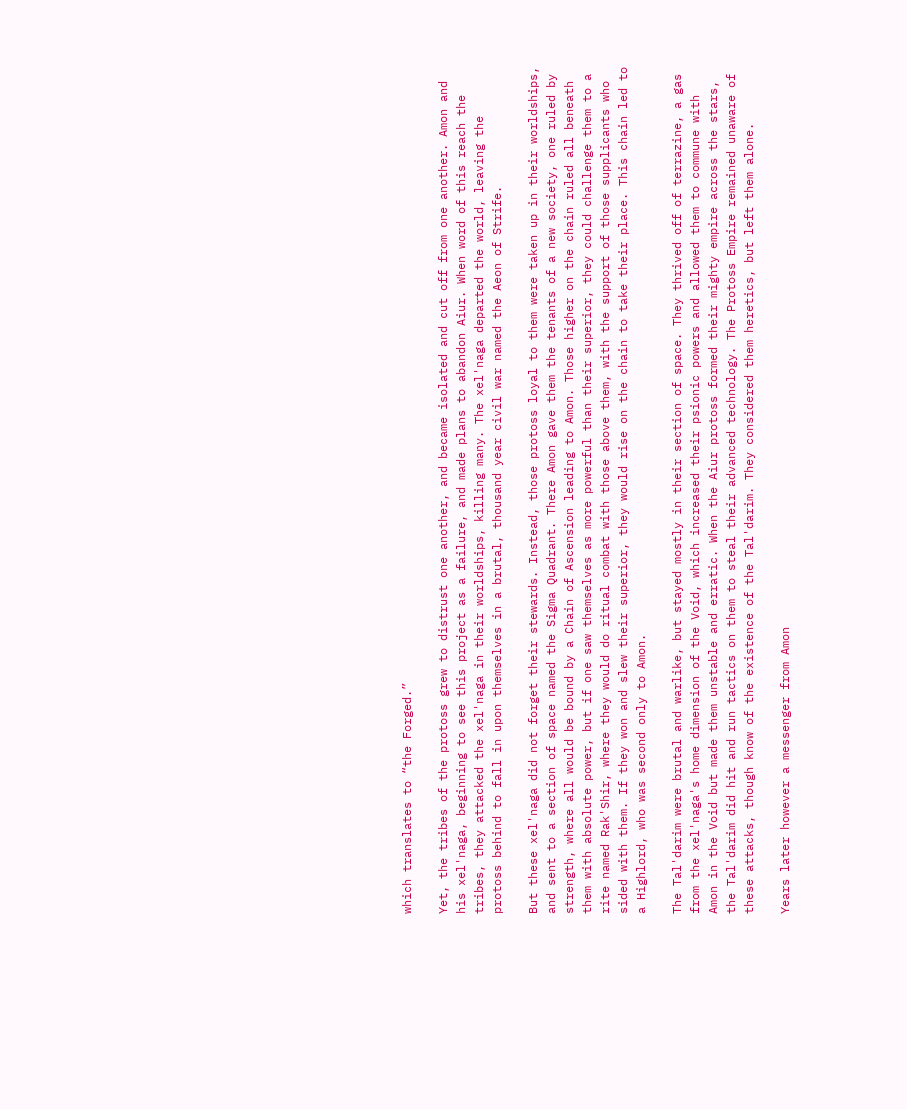which translates to “the Forged.”

Yet, the tribes of the protoss grew to distrust one another, and became isolated and cut off from one another. Amon and his xel'naga, beginning to see this project as a failure, and made plans to abandon Aiur. When word of this reach the tribes, they attacked the xel'naga in their worldships, killing many. The xel'naga departed the world, leaving the protoss behind to fall in upon themselves in a brutal, thousand year civil war named the Aeon of Strife.

But these xel'naga did not forget their stewards. Instead, those protoss loyal to them were taken up in their worldships, and sent to a section of space named the Sigma Quadrant. There Amon gave them the tenants of a new society, one ruled by strength, where all would be bound by a Chain of Ascension leading to Amon. Those higher on the chain ruled all beneath them with absolute power, but if one saw themselves as more powerful than their superior, they could challenge them to a rite named Rak'Shir, where they would do ritual combat with those above them, with the support of those supplicants who sided with them. If they won and slew their superior, they would rise on the chain to take their place. This chain led to a Highlord, who was second only to Amon.

The Tal'darim were brutal and warlike, but stayed mostly in their section of space. They thrived off of terrazine, a gas from the xel'naga's home dimension of the Void, which increased their psionic powers and allowed them to commune with Amon in the Void but made them unstable and erratic. When the Aiur protoss formed their mighty empire across the stars, the Tal'darim did hit and run tactics on them to steal their advanced technology. The Protoss Empire remained unaware of these attacks, though know of the existence of the Tal'darim. They considered them heretics, but left them alone.

Years later however a messenger from Amon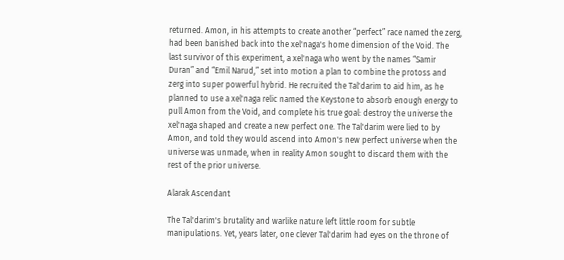returned. Amon, in his attempts to create another “perfect” race named the zerg, had been banished back into the xel'naga's home dimension of the Void. The last survivor of this experiment, a xel'naga who went by the names “Samir Duran” and “Emil Narud,” set into motion a plan to combine the protoss and zerg into super powerful hybrid. He recruited the Tal'darim to aid him, as he planned to use a xel'naga relic named the Keystone to absorb enough energy to pull Amon from the Void, and complete his true goal: destroy the universe the xel'naga shaped and create a new perfect one. The Tal'darim were lied to by Amon, and told they would ascend into Amon's new perfect universe when the universe was unmade, when in reality Amon sought to discard them with the rest of the prior universe.

Alarak Ascendant

The Tal'darim's brutality and warlike nature left little room for subtle manipulations. Yet, years later, one clever Tal'darim had eyes on the throne of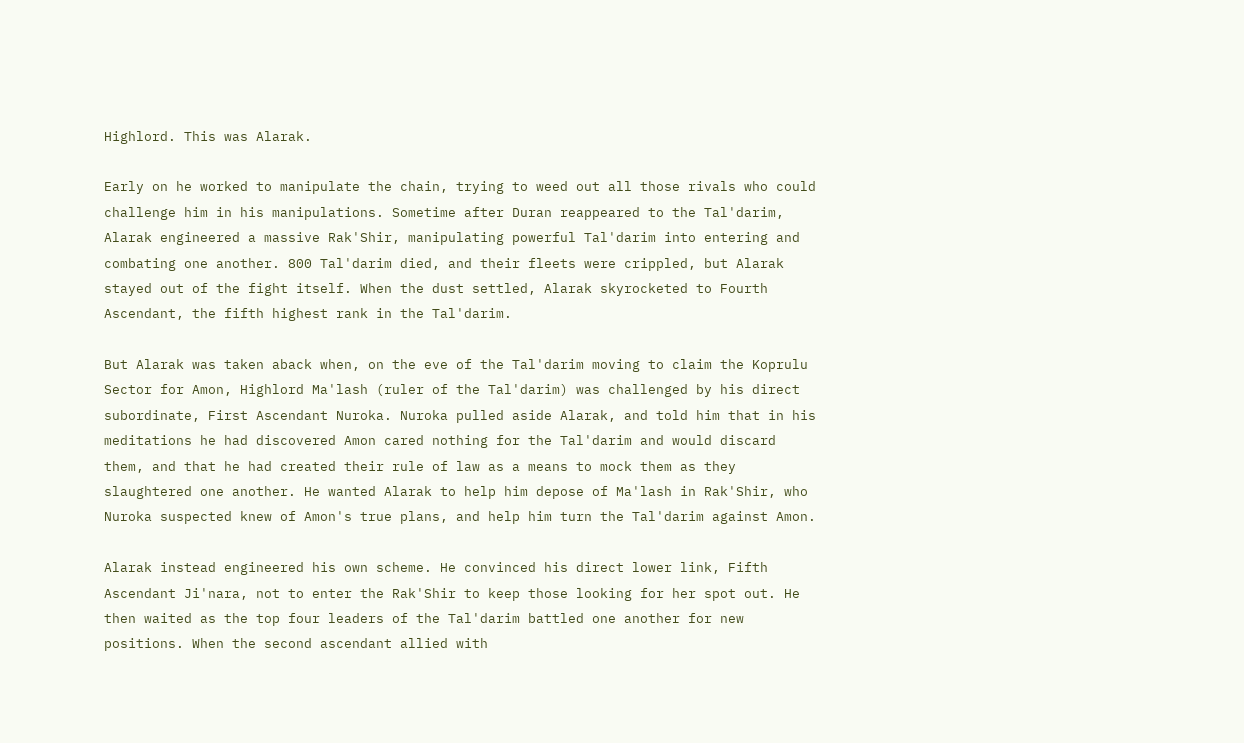Highlord. This was Alarak.

Early on he worked to manipulate the chain, trying to weed out all those rivals who could challenge him in his manipulations. Sometime after Duran reappeared to the Tal'darim, Alarak engineered a massive Rak'Shir, manipulating powerful Tal'darim into entering and combating one another. 800 Tal'darim died, and their fleets were crippled, but Alarak stayed out of the fight itself. When the dust settled, Alarak skyrocketed to Fourth Ascendant, the fifth highest rank in the Tal'darim.

But Alarak was taken aback when, on the eve of the Tal'darim moving to claim the Koprulu Sector for Amon, Highlord Ma'lash (ruler of the Tal'darim) was challenged by his direct subordinate, First Ascendant Nuroka. Nuroka pulled aside Alarak, and told him that in his meditations he had discovered Amon cared nothing for the Tal'darim and would discard them, and that he had created their rule of law as a means to mock them as they slaughtered one another. He wanted Alarak to help him depose of Ma'lash in Rak'Shir, who Nuroka suspected knew of Amon's true plans, and help him turn the Tal'darim against Amon.

Alarak instead engineered his own scheme. He convinced his direct lower link, Fifth Ascendant Ji'nara, not to enter the Rak'Shir to keep those looking for her spot out. He then waited as the top four leaders of the Tal'darim battled one another for new positions. When the second ascendant allied with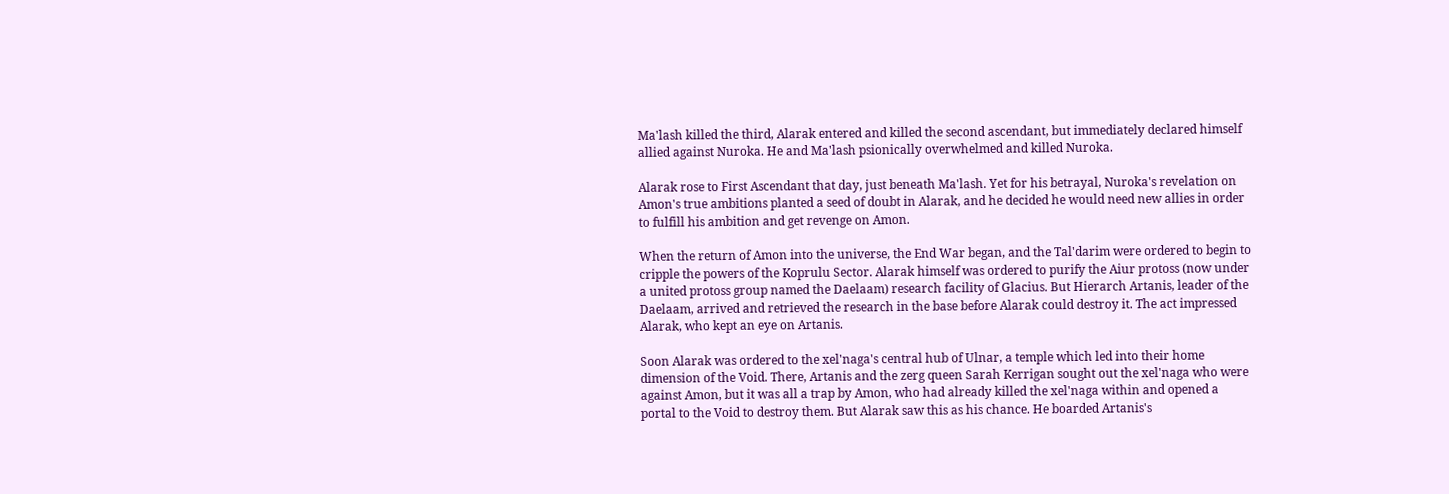Ma'lash killed the third, Alarak entered and killed the second ascendant, but immediately declared himself allied against Nuroka. He and Ma'lash psionically overwhelmed and killed Nuroka.

Alarak rose to First Ascendant that day, just beneath Ma'lash. Yet for his betrayal, Nuroka's revelation on Amon's true ambitions planted a seed of doubt in Alarak, and he decided he would need new allies in order to fulfill his ambition and get revenge on Amon.

When the return of Amon into the universe, the End War began, and the Tal'darim were ordered to begin to cripple the powers of the Koprulu Sector. Alarak himself was ordered to purify the Aiur protoss (now under a united protoss group named the Daelaam) research facility of Glacius. But Hierarch Artanis, leader of the Daelaam, arrived and retrieved the research in the base before Alarak could destroy it. The act impressed Alarak, who kept an eye on Artanis.

Soon Alarak was ordered to the xel'naga's central hub of Ulnar, a temple which led into their home dimension of the Void. There, Artanis and the zerg queen Sarah Kerrigan sought out the xel'naga who were against Amon, but it was all a trap by Amon, who had already killed the xel'naga within and opened a portal to the Void to destroy them. But Alarak saw this as his chance. He boarded Artanis's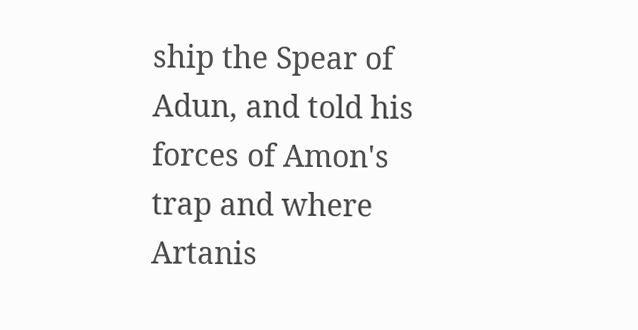ship the Spear of Adun, and told his forces of Amon's trap and where Artanis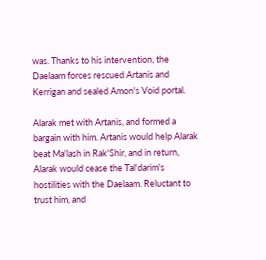was. Thanks to his intervention, the Daelaam forces rescued Artanis and Kerrigan and sealed Amon's Void portal.

Alarak met with Artanis, and formed a bargain with him. Artanis would help Alarak beat Ma'lash in Rak'Shir, and in return, Alarak would cease the Tal'darim's hostilities with the Daelaam. Reluctant to trust him, and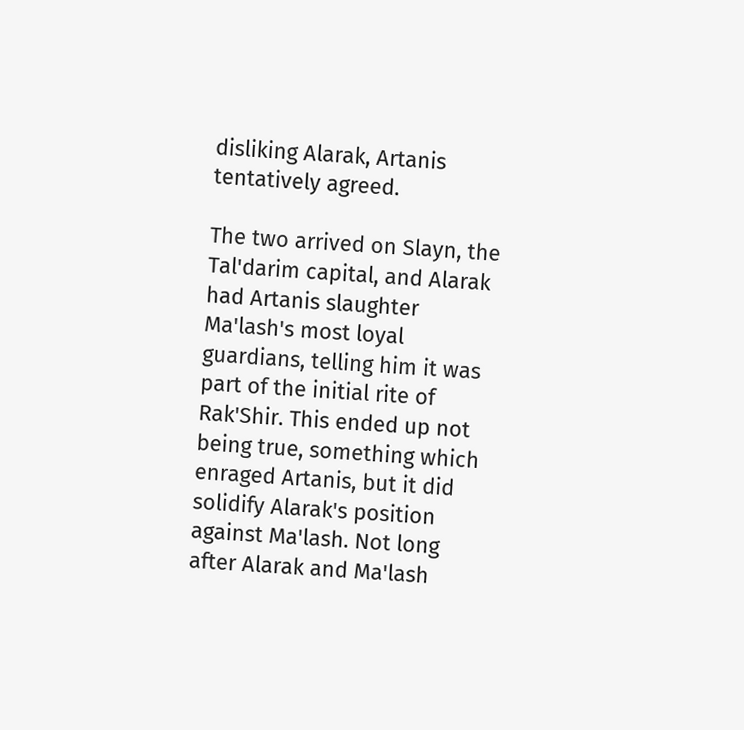disliking Alarak, Artanis tentatively agreed.

The two arrived on Slayn, the Tal'darim capital, and Alarak had Artanis slaughter Ma'lash's most loyal guardians, telling him it was part of the initial rite of Rak'Shir. This ended up not being true, something which enraged Artanis, but it did solidify Alarak's position against Ma'lash. Not long after Alarak and Ma'lash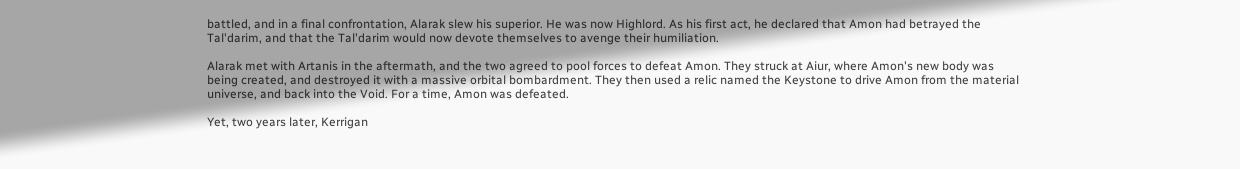battled, and in a final confrontation, Alarak slew his superior. He was now Highlord. As his first act, he declared that Amon had betrayed the Tal'darim, and that the Tal'darim would now devote themselves to avenge their humiliation.

Alarak met with Artanis in the aftermath, and the two agreed to pool forces to defeat Amon. They struck at Aiur, where Amon's new body was being created, and destroyed it with a massive orbital bombardment. They then used a relic named the Keystone to drive Amon from the material universe, and back into the Void. For a time, Amon was defeated.

Yet, two years later, Kerrigan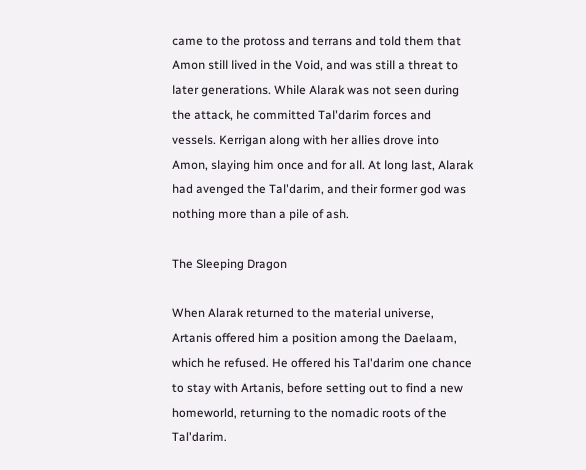came to the protoss and terrans and told them that Amon still lived in the Void, and was still a threat to later generations. While Alarak was not seen during the attack, he committed Tal'darim forces and vessels. Kerrigan along with her allies drove into Amon, slaying him once and for all. At long last, Alarak had avenged the Tal'darim, and their former god was nothing more than a pile of ash.

The Sleeping Dragon

When Alarak returned to the material universe, Artanis offered him a position among the Daelaam, which he refused. He offered his Tal'darim one chance to stay with Artanis, before setting out to find a new homeworld, returning to the nomadic roots of the Tal'darim.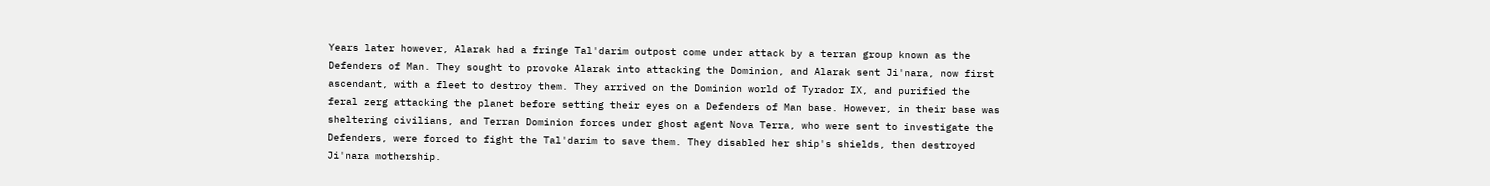Years later however, Alarak had a fringe Tal'darim outpost come under attack by a terran group known as the Defenders of Man. They sought to provoke Alarak into attacking the Dominion, and Alarak sent Ji'nara, now first ascendant, with a fleet to destroy them. They arrived on the Dominion world of Tyrador IX, and purified the feral zerg attacking the planet before setting their eyes on a Defenders of Man base. However, in their base was sheltering civilians, and Terran Dominion forces under ghost agent Nova Terra, who were sent to investigate the Defenders, were forced to fight the Tal'darim to save them. They disabled her ship's shields, then destroyed Ji'nara mothership.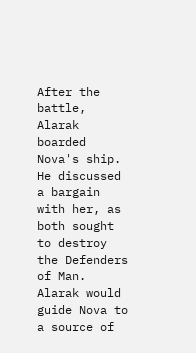After the battle, Alarak boarded Nova's ship. He discussed a bargain with her, as both sought to destroy the Defenders of Man. Alarak would guide Nova to a source of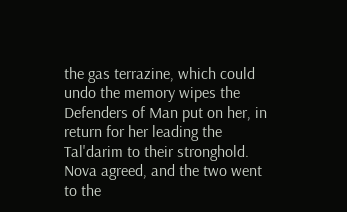the gas terrazine, which could undo the memory wipes the Defenders of Man put on her, in return for her leading the Tal'darim to their stronghold. Nova agreed, and the two went to the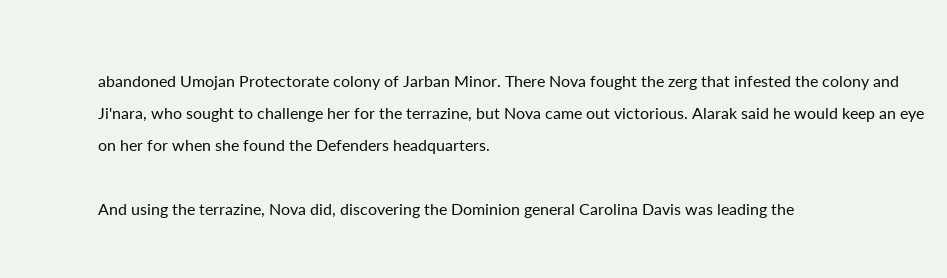abandoned Umojan Protectorate colony of Jarban Minor. There Nova fought the zerg that infested the colony and Ji'nara, who sought to challenge her for the terrazine, but Nova came out victorious. Alarak said he would keep an eye on her for when she found the Defenders headquarters.

And using the terrazine, Nova did, discovering the Dominion general Carolina Davis was leading the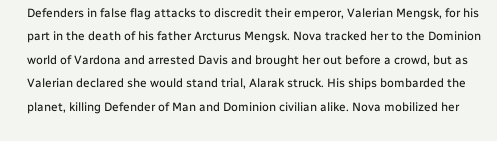Defenders in false flag attacks to discredit their emperor, Valerian Mengsk, for his part in the death of his father Arcturus Mengsk. Nova tracked her to the Dominion world of Vardona and arrested Davis and brought her out before a crowd, but as Valerian declared she would stand trial, Alarak struck. His ships bombarded the planet, killing Defender of Man and Dominion civilian alike. Nova mobilized her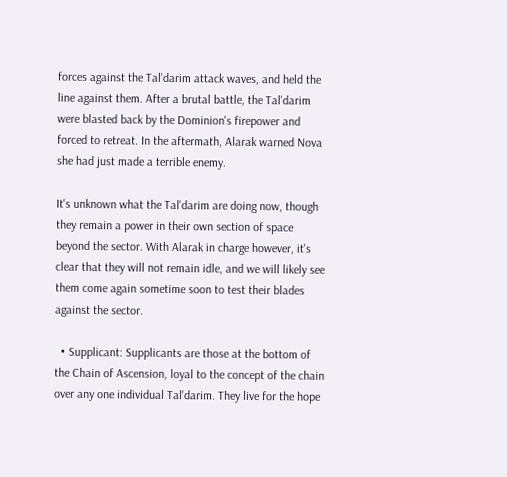forces against the Tal'darim attack waves, and held the line against them. After a brutal battle, the Tal'darim were blasted back by the Dominion's firepower and forced to retreat. In the aftermath, Alarak warned Nova she had just made a terrible enemy.

It's unknown what the Tal'darim are doing now, though they remain a power in their own section of space beyond the sector. With Alarak in charge however, it's clear that they will not remain idle, and we will likely see them come again sometime soon to test their blades against the sector.

  • Supplicant: Supplicants are those at the bottom of the Chain of Ascension, loyal to the concept of the chain over any one individual Tal'darim. They live for the hope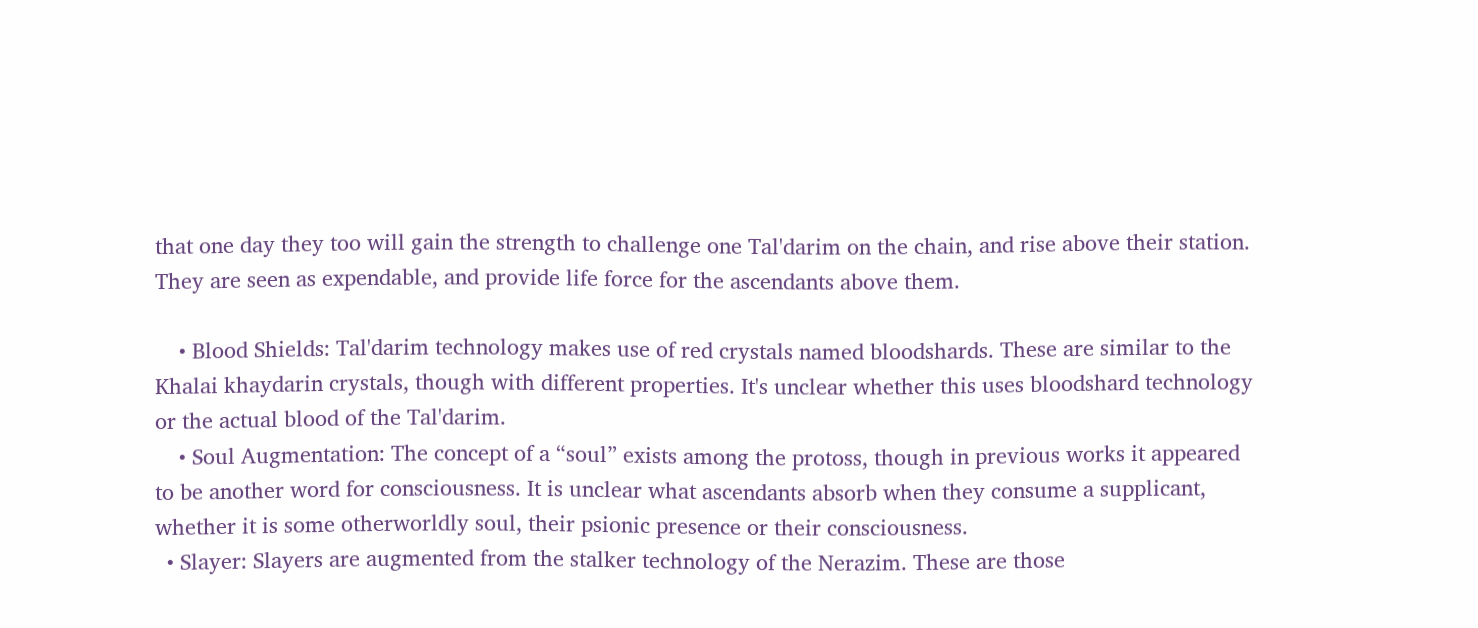that one day they too will gain the strength to challenge one Tal'darim on the chain, and rise above their station. They are seen as expendable, and provide life force for the ascendants above them.

    • Blood Shields: Tal'darim technology makes use of red crystals named bloodshards. These are similar to the Khalai khaydarin crystals, though with different properties. It's unclear whether this uses bloodshard technology or the actual blood of the Tal'darim.
    • Soul Augmentation: The concept of a “soul” exists among the protoss, though in previous works it appeared to be another word for consciousness. It is unclear what ascendants absorb when they consume a supplicant, whether it is some otherworldly soul, their psionic presence or their consciousness.
  • Slayer: Slayers are augmented from the stalker technology of the Nerazim. These are those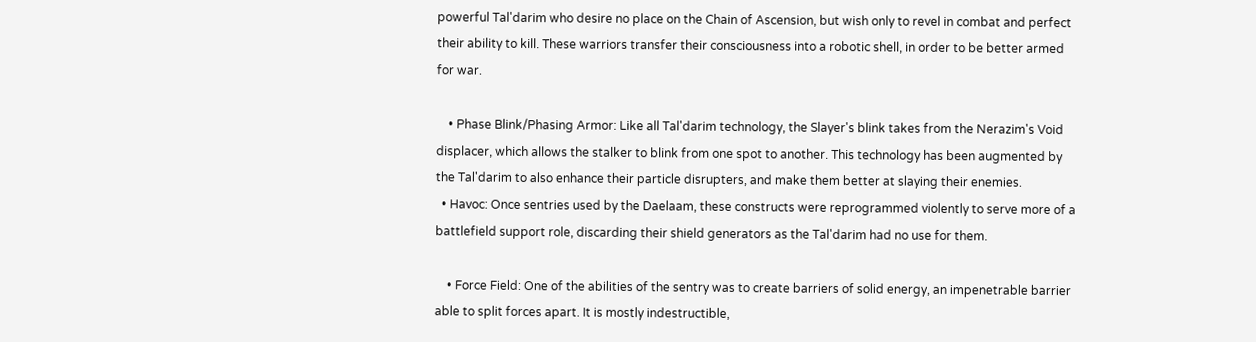powerful Tal'darim who desire no place on the Chain of Ascension, but wish only to revel in combat and perfect their ability to kill. These warriors transfer their consciousness into a robotic shell, in order to be better armed for war.

    • Phase Blink/Phasing Armor: Like all Tal'darim technology, the Slayer's blink takes from the Nerazim's Void displacer, which allows the stalker to blink from one spot to another. This technology has been augmented by the Tal'darim to also enhance their particle disrupters, and make them better at slaying their enemies.
  • Havoc: Once sentries used by the Daelaam, these constructs were reprogrammed violently to serve more of a battlefield support role, discarding their shield generators as the Tal'darim had no use for them.

    • Force Field: One of the abilities of the sentry was to create barriers of solid energy, an impenetrable barrier able to split forces apart. It is mostly indestructible,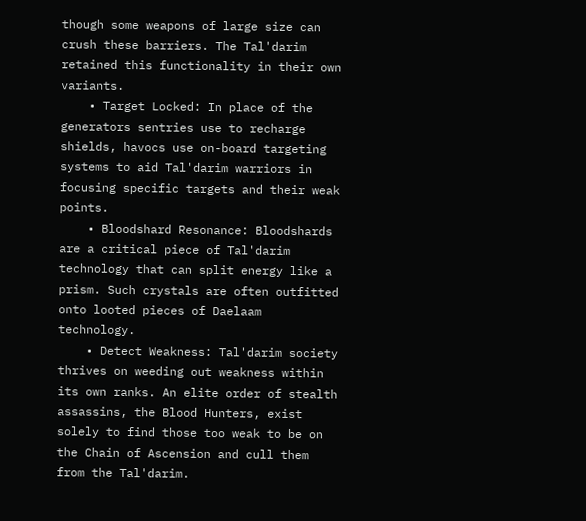though some weapons of large size can crush these barriers. The Tal'darim retained this functionality in their own variants.
    • Target Locked: In place of the generators sentries use to recharge shields, havocs use on-board targeting systems to aid Tal'darim warriors in focusing specific targets and their weak points.
    • Bloodshard Resonance: Bloodshards are a critical piece of Tal'darim technology that can split energy like a prism. Such crystals are often outfitted onto looted pieces of Daelaam technology.
    • Detect Weakness: Tal'darim society thrives on weeding out weakness within its own ranks. An elite order of stealth assassins, the Blood Hunters, exist solely to find those too weak to be on the Chain of Ascension and cull them from the Tal'darim.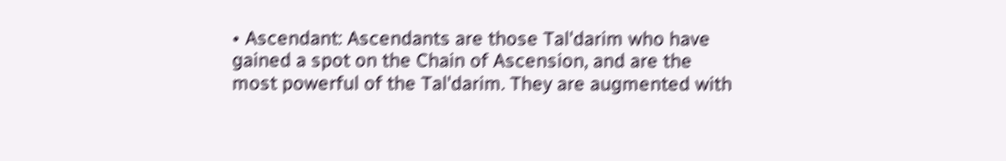• Ascendant: Ascendants are those Tal'darim who have gained a spot on the Chain of Ascension, and are the most powerful of the Tal'darim. They are augmented with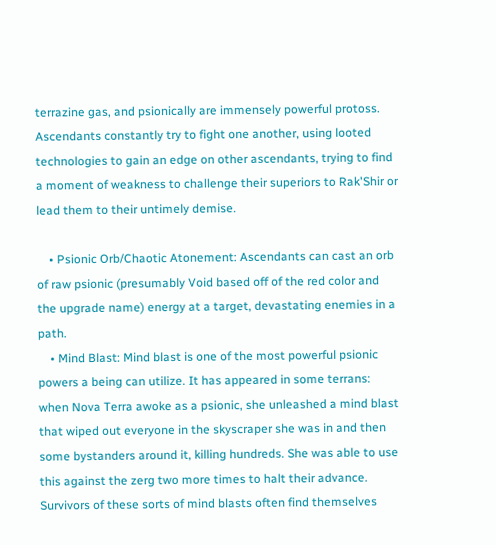terrazine gas, and psionically are immensely powerful protoss. Ascendants constantly try to fight one another, using looted technologies to gain an edge on other ascendants, trying to find a moment of weakness to challenge their superiors to Rak'Shir or lead them to their untimely demise.

    • Psionic Orb/Chaotic Atonement: Ascendants can cast an orb of raw psionic (presumably Void based off of the red color and the upgrade name) energy at a target, devastating enemies in a path.
    • Mind Blast: Mind blast is one of the most powerful psionic powers a being can utilize. It has appeared in some terrans: when Nova Terra awoke as a psionic, she unleashed a mind blast that wiped out everyone in the skyscraper she was in and then some bystanders around it, killing hundreds. She was able to use this against the zerg two more times to halt their advance. Survivors of these sorts of mind blasts often find themselves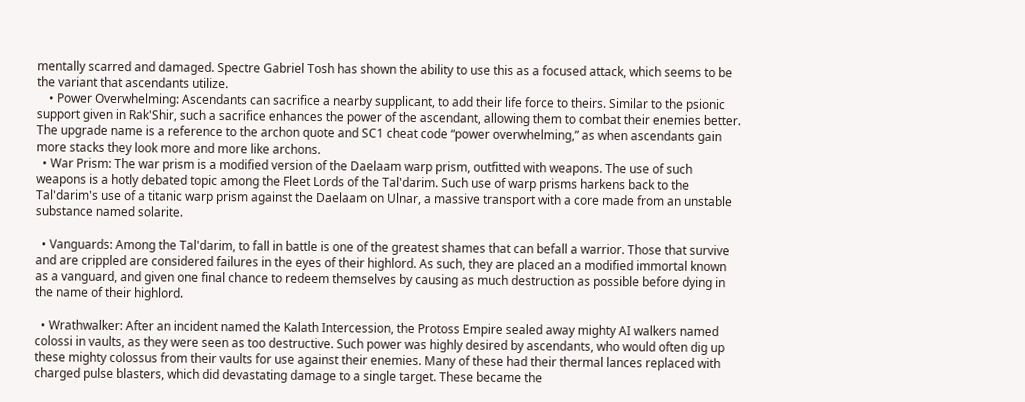mentally scarred and damaged. Spectre Gabriel Tosh has shown the ability to use this as a focused attack, which seems to be the variant that ascendants utilize.
    • Power Overwhelming: Ascendants can sacrifice a nearby supplicant, to add their life force to theirs. Similar to the psionic support given in Rak'Shir, such a sacrifice enhances the power of the ascendant, allowing them to combat their enemies better. The upgrade name is a reference to the archon quote and SC1 cheat code “power overwhelming,” as when ascendants gain more stacks they look more and more like archons.
  • War Prism: The war prism is a modified version of the Daelaam warp prism, outfitted with weapons. The use of such weapons is a hotly debated topic among the Fleet Lords of the Tal'darim. Such use of warp prisms harkens back to the Tal'darim's use of a titanic warp prism against the Daelaam on Ulnar, a massive transport with a core made from an unstable substance named solarite.

  • Vanguards: Among the Tal'darim, to fall in battle is one of the greatest shames that can befall a warrior. Those that survive and are crippled are considered failures in the eyes of their highlord. As such, they are placed an a modified immortal known as a vanguard, and given one final chance to redeem themselves by causing as much destruction as possible before dying in the name of their highlord.

  • Wrathwalker: After an incident named the Kalath Intercession, the Protoss Empire sealed away mighty AI walkers named colossi in vaults, as they were seen as too destructive. Such power was highly desired by ascendants, who would often dig up these mighty colossus from their vaults for use against their enemies. Many of these had their thermal lances replaced with charged pulse blasters, which did devastating damage to a single target. These became the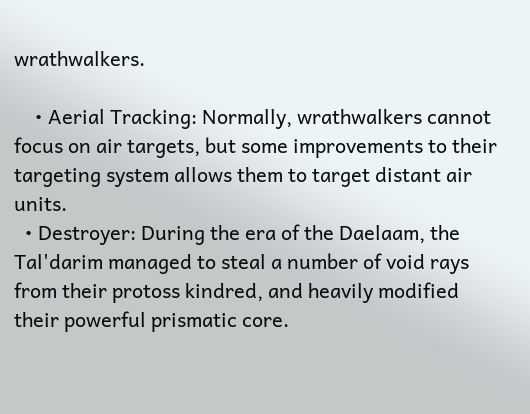wrathwalkers.

    • Aerial Tracking: Normally, wrathwalkers cannot focus on air targets, but some improvements to their targeting system allows them to target distant air units.
  • Destroyer: During the era of the Daelaam, the Tal'darim managed to steal a number of void rays from their protoss kindred, and heavily modified their powerful prismatic core.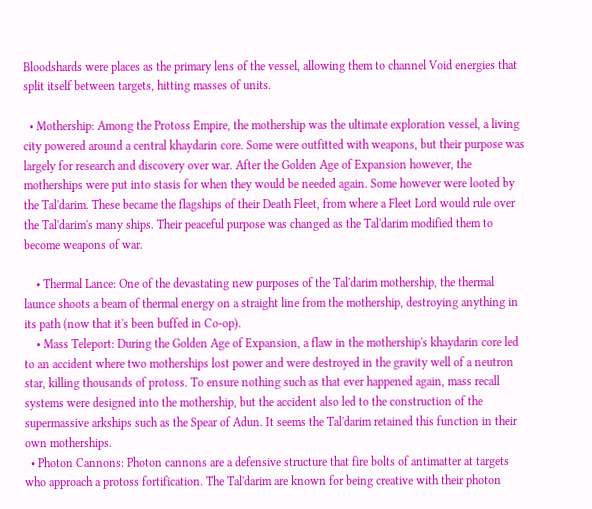Bloodshards were places as the primary lens of the vessel, allowing them to channel Void energies that split itself between targets, hitting masses of units.

  • Mothership: Among the Protoss Empire, the mothership was the ultimate exploration vessel, a living city powered around a central khaydarin core. Some were outfitted with weapons, but their purpose was largely for research and discovery over war. After the Golden Age of Expansion however, the motherships were put into stasis for when they would be needed again. Some however were looted by the Tal'darim. These became the flagships of their Death Fleet, from where a Fleet Lord would rule over the Tal'darim's many ships. Their peaceful purpose was changed as the Tal'darim modified them to become weapons of war.

    • Thermal Lance: One of the devastating new purposes of the Tal'darim mothership, the thermal launce shoots a beam of thermal energy on a straight line from the mothership, destroying anything in its path (now that it's been buffed in Co-op).
    • Mass Teleport: During the Golden Age of Expansion, a flaw in the mothership's khaydarin core led to an accident where two motherships lost power and were destroyed in the gravity well of a neutron star, killing thousands of protoss. To ensure nothing such as that ever happened again, mass recall systems were designed into the mothership, but the accident also led to the construction of the supermassive arkships such as the Spear of Adun. It seems the Tal'darim retained this function in their own motherships.
  • Photon Cannons: Photon cannons are a defensive structure that fire bolts of antimatter at targets who approach a protoss fortification. The Tal'darim are known for being creative with their photon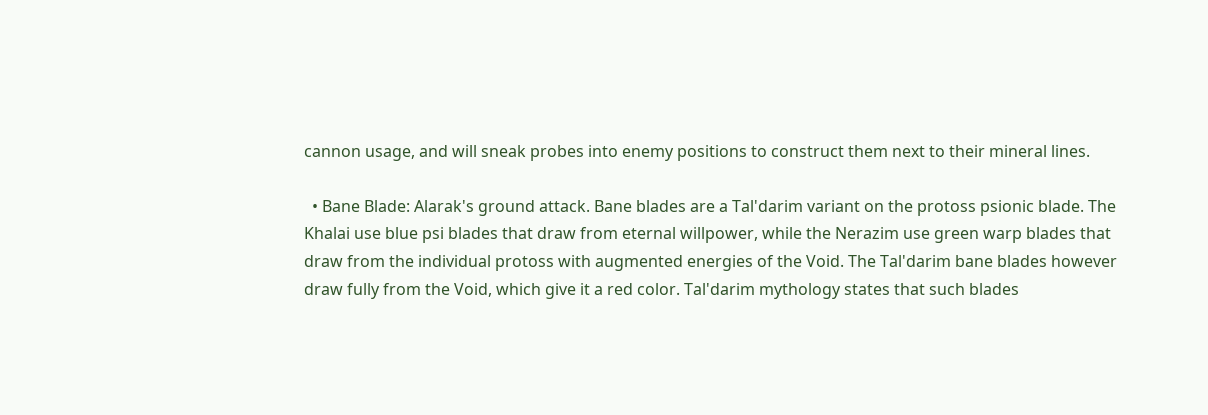cannon usage, and will sneak probes into enemy positions to construct them next to their mineral lines.

  • Bane Blade: Alarak's ground attack. Bane blades are a Tal'darim variant on the protoss psionic blade. The Khalai use blue psi blades that draw from eternal willpower, while the Nerazim use green warp blades that draw from the individual protoss with augmented energies of the Void. The Tal'darim bane blades however draw fully from the Void, which give it a red color. Tal'darim mythology states that such blades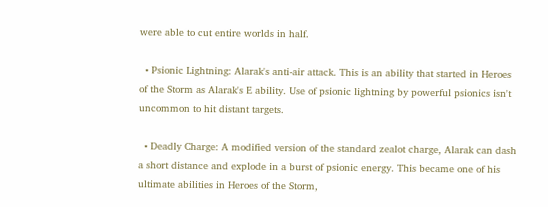were able to cut entire worlds in half.

  • Psionic Lightning: Alarak's anti-air attack. This is an ability that started in Heroes of the Storm as Alarak's E ability. Use of psionic lightning by powerful psionics isn't uncommon to hit distant targets.

  • Deadly Charge: A modified version of the standard zealot charge, Alarak can dash a short distance and explode in a burst of psionic energy. This became one of his ultimate abilities in Heroes of the Storm,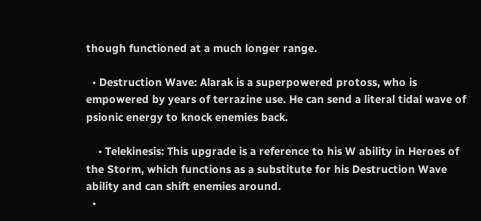though functioned at a much longer range.

  • Destruction Wave: Alarak is a superpowered protoss, who is empowered by years of terrazine use. He can send a literal tidal wave of psionic energy to knock enemies back.

    • Telekinesis: This upgrade is a reference to his W ability in Heroes of the Storm, which functions as a substitute for his Destruction Wave ability and can shift enemies around.
  •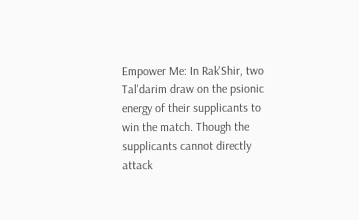Empower Me: In Rak'Shir, two Tal'darim draw on the psionic energy of their supplicants to win the match. Though the supplicants cannot directly attack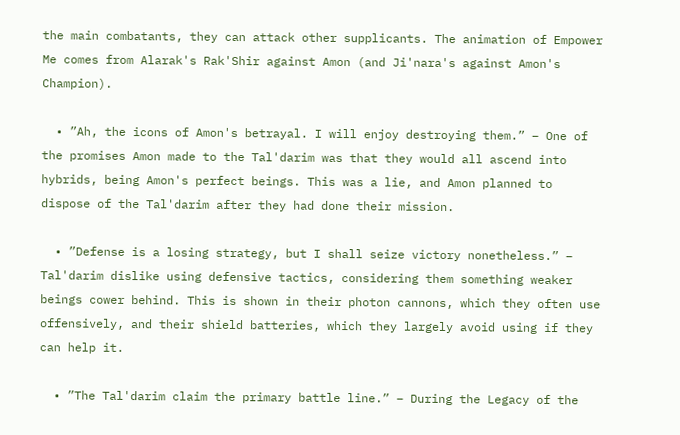the main combatants, they can attack other supplicants. The animation of Empower Me comes from Alarak's Rak'Shir against Amon (and Ji'nara's against Amon's Champion).

  • ”Ah, the icons of Amon's betrayal. I will enjoy destroying them.” – One of the promises Amon made to the Tal'darim was that they would all ascend into hybrids, being Amon's perfect beings. This was a lie, and Amon planned to dispose of the Tal'darim after they had done their mission.

  • ”Defense is a losing strategy, but I shall seize victory nonetheless.” – Tal'darim dislike using defensive tactics, considering them something weaker beings cower behind. This is shown in their photon cannons, which they often use offensively, and their shield batteries, which they largely avoid using if they can help it.

  • ”The Tal'darim claim the primary battle line.” – During the Legacy of the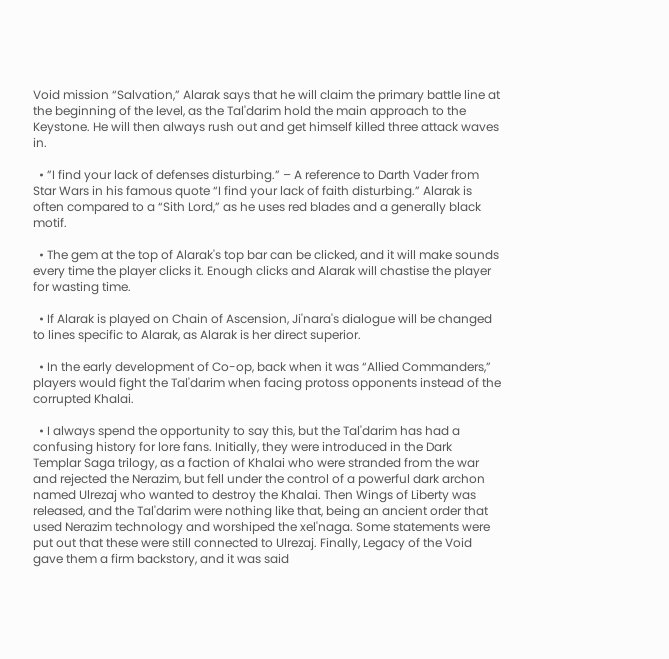Void mission “Salvation,” Alarak says that he will claim the primary battle line at the beginning of the level, as the Tal'darim hold the main approach to the Keystone. He will then always rush out and get himself killed three attack waves in.

  • ”I find your lack of defenses disturbing.” – A reference to Darth Vader from Star Wars in his famous quote “I find your lack of faith disturbing.” Alarak is often compared to a “Sith Lord,” as he uses red blades and a generally black motif.

  • The gem at the top of Alarak's top bar can be clicked, and it will make sounds every time the player clicks it. Enough clicks and Alarak will chastise the player for wasting time.

  • If Alarak is played on Chain of Ascension, Ji'nara's dialogue will be changed to lines specific to Alarak, as Alarak is her direct superior.

  • In the early development of Co-op, back when it was “Allied Commanders,” players would fight the Tal'darim when facing protoss opponents instead of the corrupted Khalai.

  • I always spend the opportunity to say this, but the Tal'darim has had a confusing history for lore fans. Initially, they were introduced in the Dark Templar Saga trilogy, as a faction of Khalai who were stranded from the war and rejected the Nerazim, but fell under the control of a powerful dark archon named Ulrezaj who wanted to destroy the Khalai. Then Wings of Liberty was released, and the Tal'darim were nothing like that, being an ancient order that used Nerazim technology and worshiped the xel'naga. Some statements were put out that these were still connected to Ulrezaj. Finally, Legacy of the Void gave them a firm backstory, and it was said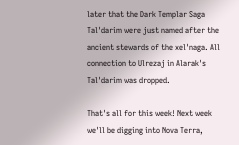later that the Dark Templar Saga Tal'darim were just named after the ancient stewards of the xel'naga. All connection to Ulrezaj in Alarak's Tal'darim was dropped.

That's all for this week! Next week we'll be digging into Nova Terra,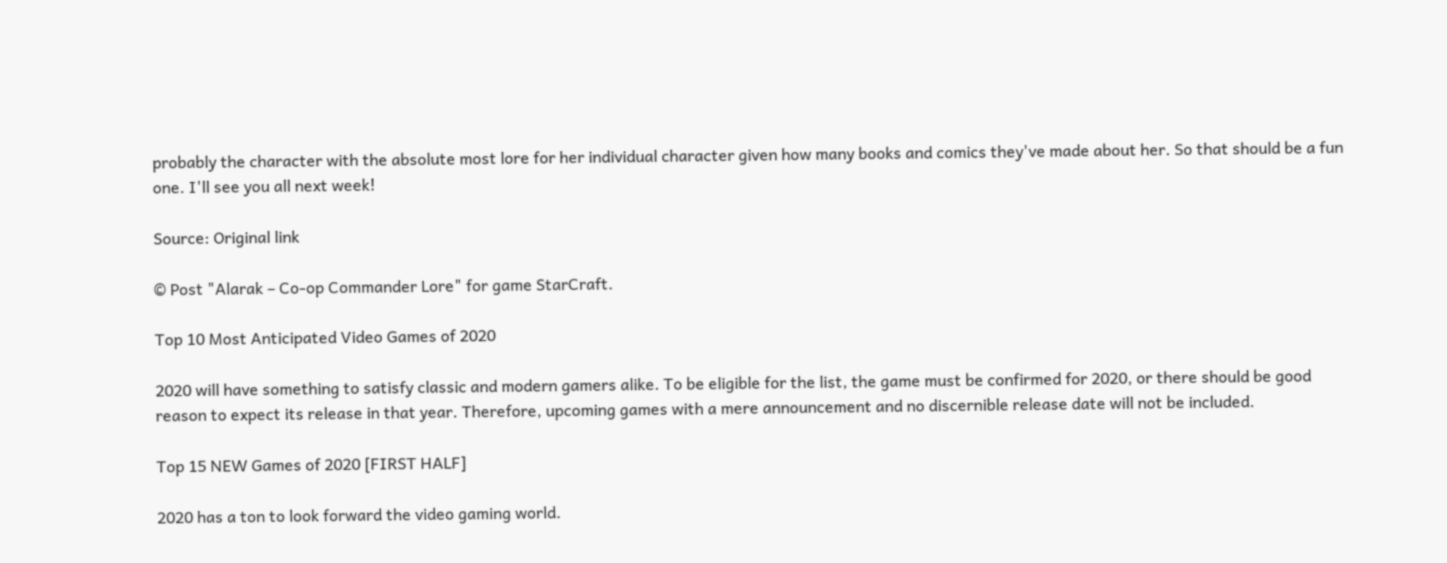probably the character with the absolute most lore for her individual character given how many books and comics they've made about her. So that should be a fun one. I'll see you all next week!

Source: Original link

© Post "Alarak – Co-op Commander Lore" for game StarCraft.

Top 10 Most Anticipated Video Games of 2020

2020 will have something to satisfy classic and modern gamers alike. To be eligible for the list, the game must be confirmed for 2020, or there should be good reason to expect its release in that year. Therefore, upcoming games with a mere announcement and no discernible release date will not be included.

Top 15 NEW Games of 2020 [FIRST HALF]

2020 has a ton to look forward the video gaming world.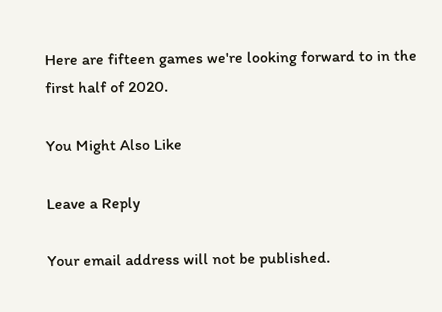Here are fifteen games we're looking forward to in the first half of 2020.

You Might Also Like

Leave a Reply

Your email address will not be published.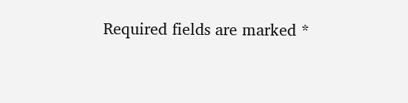Required fields are marked *